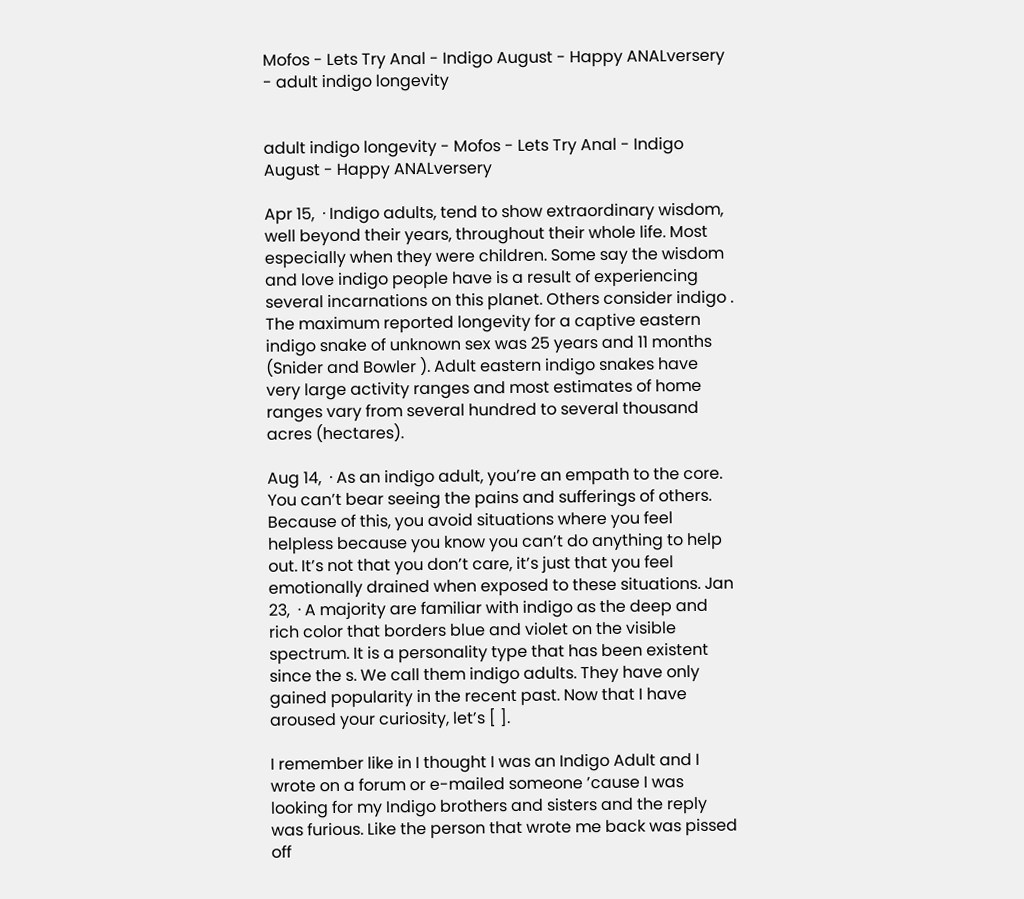Mofos - Lets Try Anal - Indigo August - Happy ANALversery - adult indigo longevity


adult indigo longevity - Mofos - Lets Try Anal - Indigo August - Happy ANALversery

Apr 15,  · Indigo adults, tend to show extraordinary wisdom, well beyond their years, throughout their whole life. Most especially when they were children. Some say the wisdom and love indigo people have is a result of experiencing several incarnations on this planet. Others consider indigo . The maximum reported longevity for a captive eastern indigo snake of unknown sex was 25 years and 11 months (Snider and Bowler ). Adult eastern indigo snakes have very large activity ranges and most estimates of home ranges vary from several hundred to several thousand acres (hectares).

Aug 14,  · As an indigo adult, you’re an empath to the core. You can’t bear seeing the pains and sufferings of others. Because of this, you avoid situations where you feel helpless because you know you can’t do anything to help out. It’s not that you don’t care, it’s just that you feel emotionally drained when exposed to these situations. Jan 23,  · A majority are familiar with indigo as the deep and rich color that borders blue and violet on the visible spectrum. It is a personality type that has been existent since the s. We call them indigo adults. They have only gained popularity in the recent past. Now that I have aroused your curiosity, let’s [ ].

I remember like in I thought I was an Indigo Adult and I wrote on a forum or e-mailed someone ’cause I was looking for my Indigo brothers and sisters and the reply was furious. Like the person that wrote me back was pissed off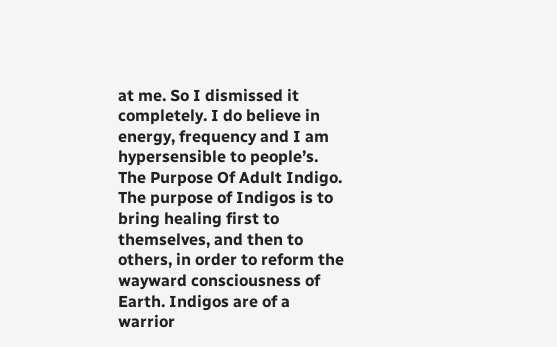at me. So I dismissed it completely. I do believe in energy, frequency and I am hypersensible to people’s. The Purpose Of Adult Indigo. The purpose of Indigos is to bring healing first to themselves, and then to others, in order to reform the wayward consciousness of Earth. Indigos are of a warrior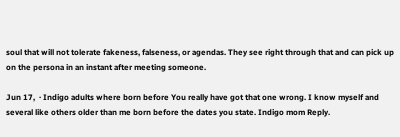soul that will not tolerate fakeness, falseness, or agendas. They see right through that and can pick up on the persona in an instant after meeting someone.

Jun 17,  · Indigo adults where born before You really have got that one wrong. I know myself and several like others older than me born before the dates you state. Indigo mom Reply.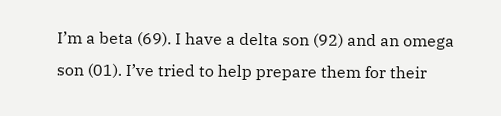I’m a beta (69). I have a delta son (92) and an omega son (01). I’ve tried to help prepare them for their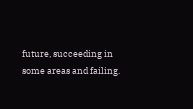future, succeeding in some areas and failing.